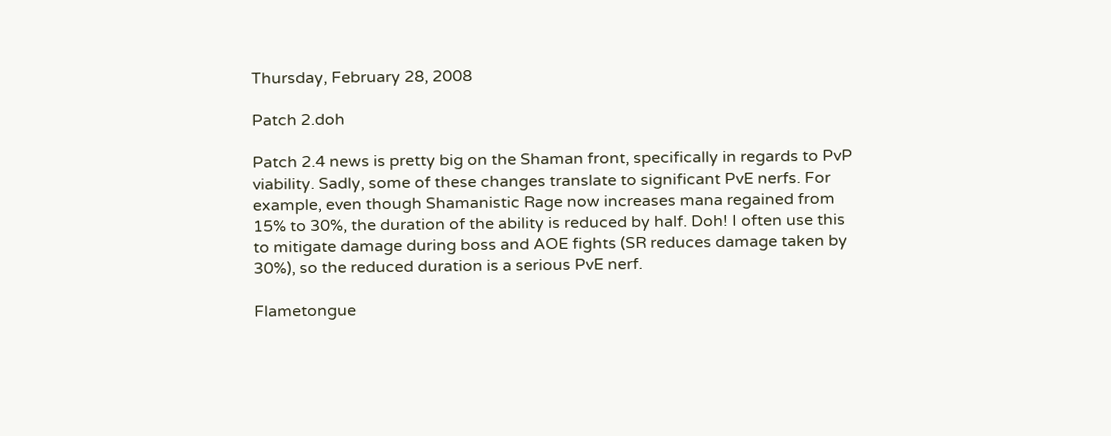Thursday, February 28, 2008

Patch 2.doh

Patch 2.4 news is pretty big on the Shaman front, specifically in regards to PvP viability. Sadly, some of these changes translate to significant PvE nerfs. For example, even though Shamanistic Rage now increases mana regained from 15% to 30%, the duration of the ability is reduced by half. Doh! I often use this to mitigate damage during boss and AOE fights (SR reduces damage taken by 30%), so the reduced duration is a serious PvE nerf.

Flametongue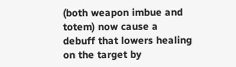(both weapon imbue and totem) now cause a debuff that lowers healing on the target by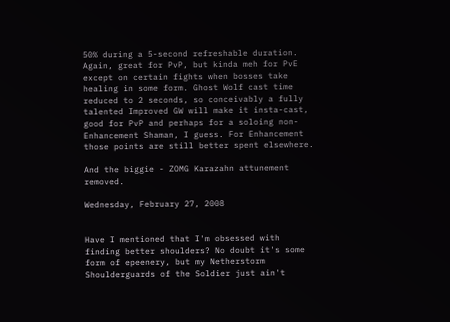50% during a 5-second refreshable duration. Again, great for PvP, but kinda meh for PvE except on certain fights when bosses take healing in some form. Ghost Wolf cast time reduced to 2 seconds, so conceivably a fully talented Improved GW will make it insta-cast, good for PvP and perhaps for a soloing non-Enhancement Shaman, I guess. For Enhancement those points are still better spent elsewhere.

And the biggie - ZOMG Karazahn attunement removed.

Wednesday, February 27, 2008


Have I mentioned that I'm obsessed with finding better shoulders? No doubt it's some form of epeenery, but my Netherstorm Shoulderguards of the Soldier just ain't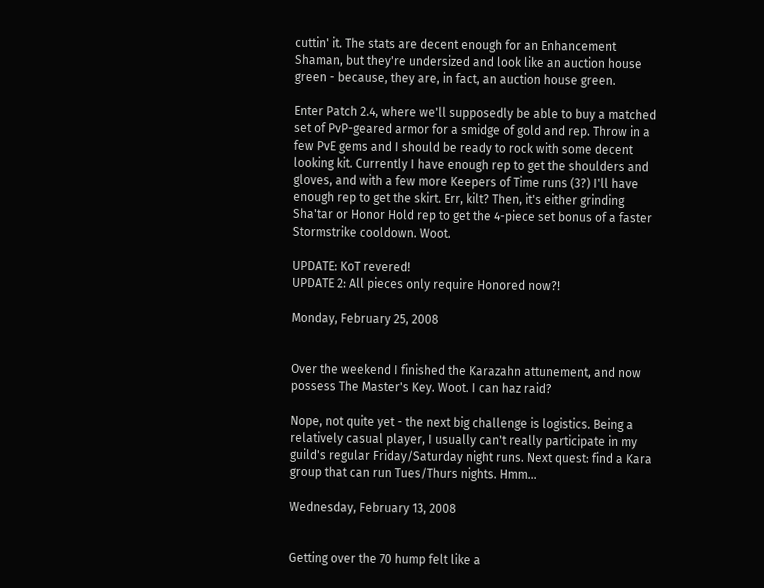cuttin' it. The stats are decent enough for an Enhancement Shaman, but they're undersized and look like an auction house green - because, they are, in fact, an auction house green.

Enter Patch 2.4, where we'll supposedly be able to buy a matched set of PvP-geared armor for a smidge of gold and rep. Throw in a few PvE gems and I should be ready to rock with some decent looking kit. Currently I have enough rep to get the shoulders and gloves, and with a few more Keepers of Time runs (3?) I'll have enough rep to get the skirt. Err, kilt? Then, it's either grinding Sha'tar or Honor Hold rep to get the 4-piece set bonus of a faster Stormstrike cooldown. Woot.

UPDATE: KoT revered!
UPDATE 2: All pieces only require Honored now?!

Monday, February 25, 2008


Over the weekend I finished the Karazahn attunement, and now possess The Master's Key. Woot. I can haz raid?

Nope, not quite yet - the next big challenge is logistics. Being a relatively casual player, I usually can't really participate in my guild's regular Friday/Saturday night runs. Next quest: find a Kara group that can run Tues/Thurs nights. Hmm...

Wednesday, February 13, 2008


Getting over the 70 hump felt like a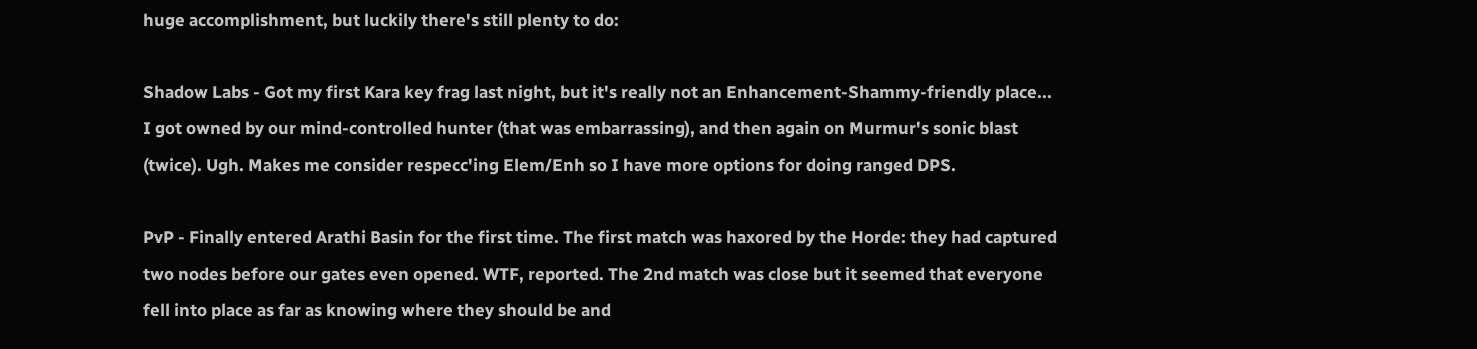huge accomplishment, but luckily there's still plenty to do:

Shadow Labs - Got my first Kara key frag last night, but it's really not an Enhancement-Shammy-friendly place... I got owned by our mind-controlled hunter (that was embarrassing), and then again on Murmur's sonic blast (twice). Ugh. Makes me consider respecc'ing Elem/Enh so I have more options for doing ranged DPS.

PvP - Finally entered Arathi Basin for the first time. The first match was haxored by the Horde: they had captured two nodes before our gates even opened. WTF, reported. The 2nd match was close but it seemed that everyone fell into place as far as knowing where they should be and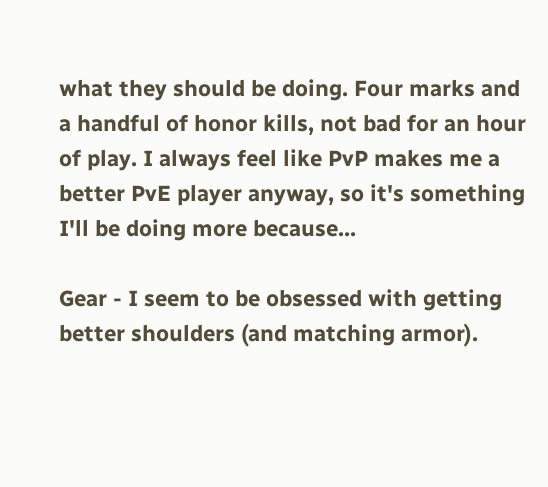what they should be doing. Four marks and a handful of honor kills, not bad for an hour of play. I always feel like PvP makes me a better PvE player anyway, so it's something I'll be doing more because...

Gear - I seem to be obsessed with getting better shoulders (and matching armor).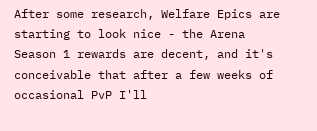After some research, Welfare Epics are starting to look nice - the Arena Season 1 rewards are decent, and it's conceivable that after a few weeks of occasional PvP I'll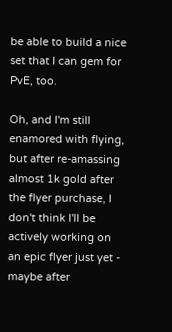be able to build a nice set that I can gem for PvE, too.

Oh, and I'm still enamored with flying, but after re-amassing almost 1k gold after the flyer purchase, I don't think I'll be actively working on an epic flyer just yet - maybe after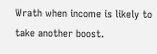Wrath when income is likely to take another boost.